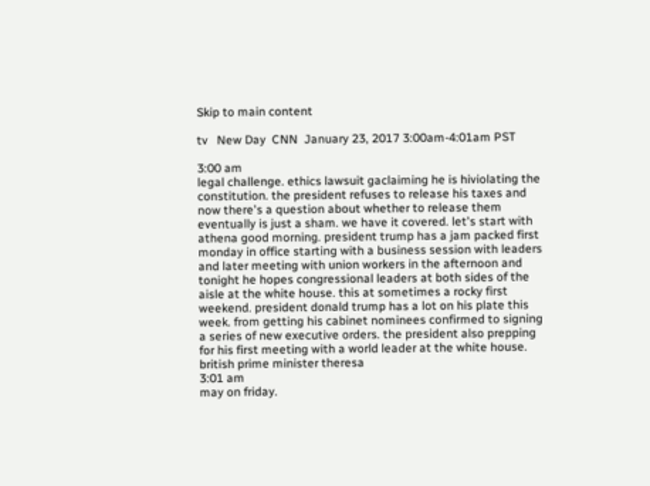Skip to main content

tv   New Day  CNN  January 23, 2017 3:00am-4:01am PST

3:00 am
legal challenge. ethics lawsuit gaclaiming he is hiviolating the constitution. the president refuses to release his taxes and now there's a question about whether to release them eventually is just a sham. we have it covered. let's start with athena good morning. president trump has a jam packed first monday in office starting with a business session with leaders and later meeting with union workers in the afternoon and tonight he hopes congressional leaders at both sides of the aisle at the white house. this at sometimes a rocky first weekend. president donald trump has a lot on his plate this week. from getting his cabinet nominees confirmed to signing a series of new executive orders. the president also prepping for his first meeting with a world leader at the white house. british prime minister theresa
3:01 am
may on friday.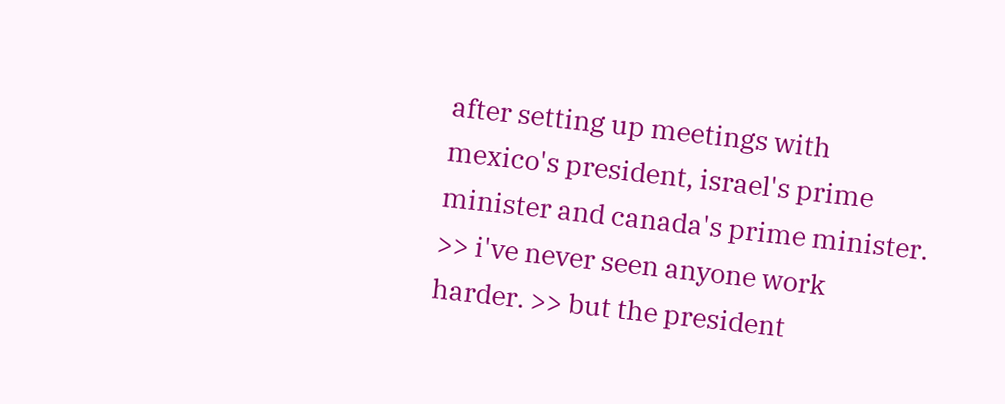after setting up meetings with mexico's president, israel's prime minister and canada's prime minister. >> i've never seen anyone work harder. >> but the president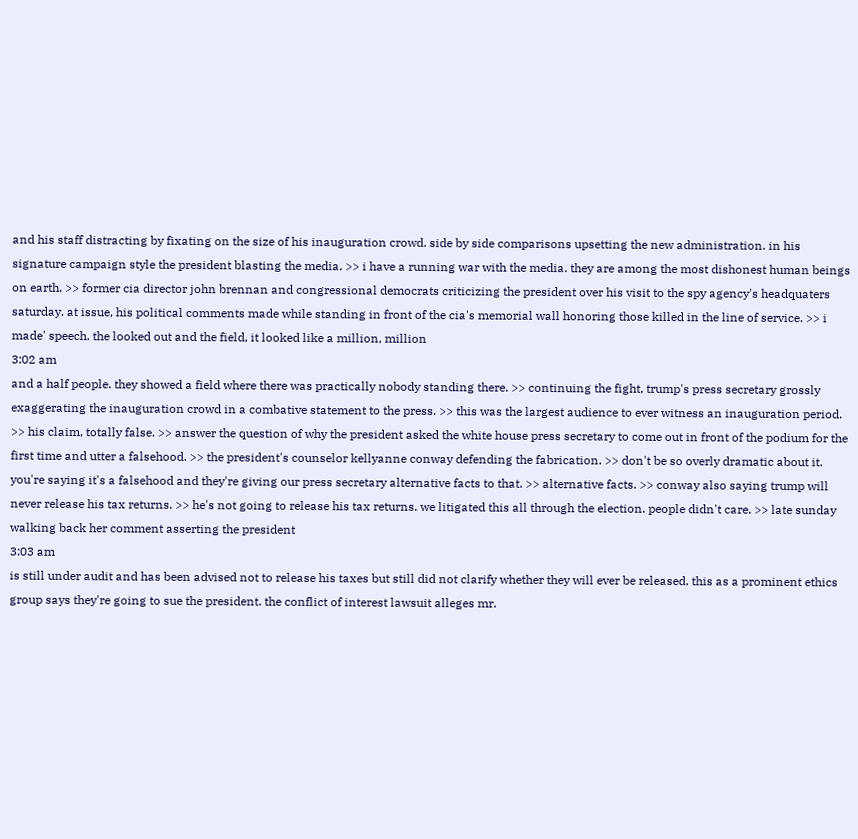and his staff distracting by fixating on the size of his inauguration crowd. side by side comparisons upsetting the new administration. in his signature campaign style the president blasting the media. >> i have a running war with the media. they are among the most dishonest human beings on earth. >> former cia director john brennan and congressional democrats criticizing the president over his visit to the spy agency's headquaters saturday. at issue, his political comments made while standing in front of the cia's memorial wall honoring those killed in the line of service. >> i made' speech. the looked out and the field, it looked like a million, million
3:02 am
and a half people. they showed a field where there was practically nobody standing there. >> continuing the fight, trump's press secretary grossly exaggerating the inauguration crowd in a combative statement to the press. >> this was the largest audience to ever witness an inauguration period. >> his claim, totally false. >> answer the question of why the president asked the white house press secretary to come out in front of the podium for the first time and utter a falsehood. >> the president's counselor kellyanne conway defending the fabrication. >> don't be so overly dramatic about it. you're saying it's a falsehood and they're giving our press secretary alternative facts to that. >> alternative facts. >> conway also saying trump will never release his tax returns. >> he's not going to release his tax returns. we litigated this all through the election. people didn't care. >> late sunday walking back her comment asserting the president
3:03 am
is still under audit and has been advised not to release his taxes but still did not clarify whether they will ever be released. this as a prominent ethics group says they're going to sue the president. the conflict of interest lawsuit alleges mr.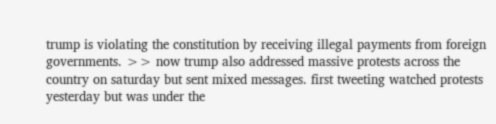trump is violating the constitution by receiving illegal payments from foreign governments. >> now trump also addressed massive protests across the country on saturday but sent mixed messages. first tweeting watched protests yesterday but was under the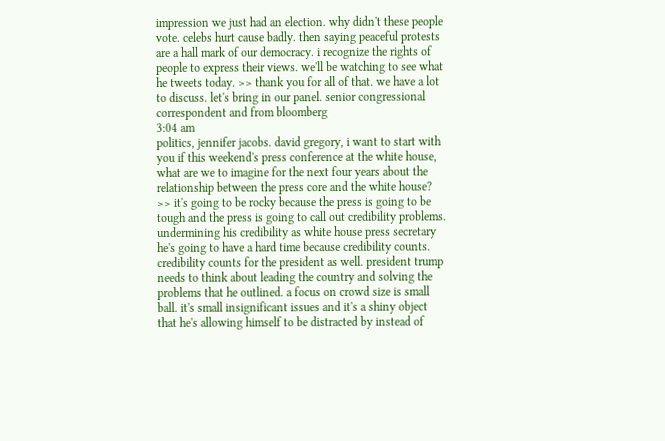impression we just had an election. why didn't these people vote. celebs hurt cause badly. then saying peaceful protests are a hall mark of our democracy. i recognize the rights of people to express their views. we'll be watching to see what he tweets today. >> thank you for all of that. we have a lot to discuss. let's bring in our panel. senior congressional correspondent and from bloomberg
3:04 am
politics, jennifer jacobs. david gregory, i want to start with you if this weekend's press conference at the white house, what are we to imagine for the next four years about the relationship between the press core and the white house? >> it's going to be rocky because the press is going to be tough and the press is going to call out credibility problems. undermining his credibility as white house press secretary he's going to have a hard time because credibility counts. credibility counts for the president as well. president trump needs to think about leading the country and solving the problems that he outlined. a focus on crowd size is small ball. it's small insignificant issues and it's a shiny object that he's allowing himself to be distracted by instead of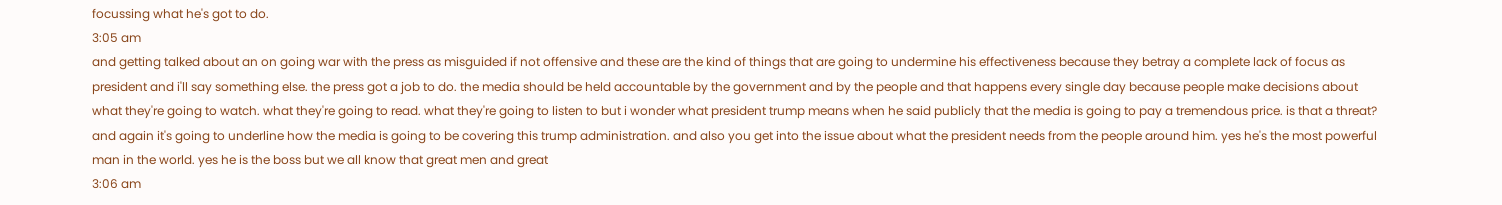focussing what he's got to do.
3:05 am
and getting talked about an on going war with the press as misguided if not offensive and these are the kind of things that are going to undermine his effectiveness because they betray a complete lack of focus as president and i'll say something else. the press got a job to do. the media should be held accountable by the government and by the people and that happens every single day because people make decisions about what they're going to watch. what they're going to read. what they're going to listen to but i wonder what president trump means when he said publicly that the media is going to pay a tremendous price. is that a threat? and again it's going to underline how the media is going to be covering this trump administration. and also you get into the issue about what the president needs from the people around him. yes he's the most powerful man in the world. yes he is the boss but we all know that great men and great
3:06 am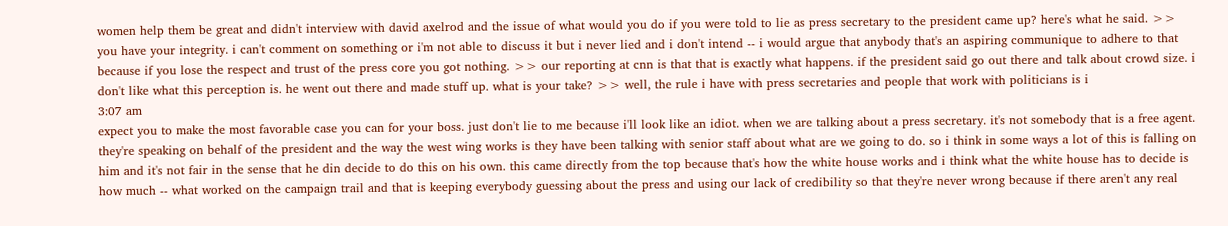women help them be great and didn't interview with david axelrod and the issue of what would you do if you were told to lie as press secretary to the president came up? here's what he said. >> you have your integrity. i can't comment on something or i'm not able to discuss it but i never lied and i don't intend -- i would argue that anybody that's an aspiring communique to adhere to that because if you lose the respect and trust of the press core you got nothing. >> our reporting at cnn is that that is exactly what happens. if the president said go out there and talk about crowd size. i don't like what this perception is. he went out there and made stuff up. what is your take? >> well, the rule i have with press secretaries and people that work with politicians is i
3:07 am
expect you to make the most favorable case you can for your boss. just don't lie to me because i'll look like an idiot. when we are talking about a press secretary. it's not somebody that is a free agent. they're speaking on behalf of the president and the way the west wing works is they have been talking with senior staff about what are we going to do. so i think in some ways a lot of this is falling on him and it's not fair in the sense that he din decide to do this on his own. this came directly from the top because that's how the white house works and i think what the white house has to decide is how much -- what worked on the campaign trail and that is keeping everybody guessing about the press and using our lack of credibility so that they're never wrong because if there aren't any real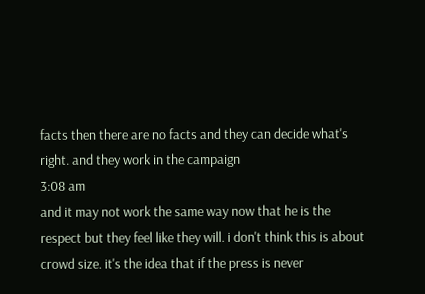facts then there are no facts and they can decide what's right. and they work in the campaign
3:08 am
and it may not work the same way now that he is the respect but they feel like they will. i don't think this is about crowd size. it's the idea that if the press is never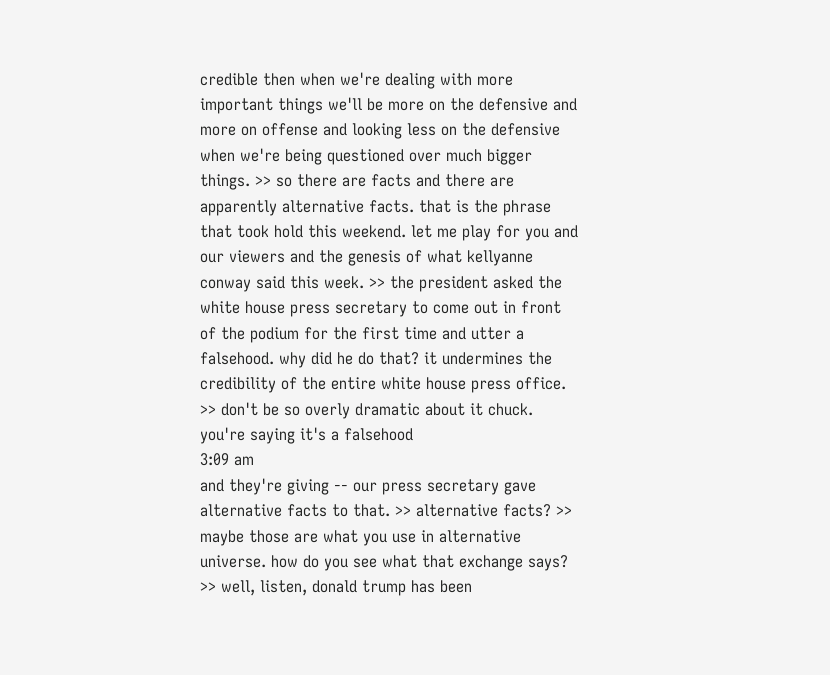credible then when we're dealing with more important things we'll be more on the defensive and more on offense and looking less on the defensive when we're being questioned over much bigger things. >> so there are facts and there are apparently alternative facts. that is the phrase that took hold this weekend. let me play for you and our viewers and the genesis of what kellyanne conway said this week. >> the president asked the white house press secretary to come out in front of the podium for the first time and utter a falsehood. why did he do that? it undermines the credibility of the entire white house press office. >> don't be so overly dramatic about it chuck. you're saying it's a falsehood
3:09 am
and they're giving -- our press secretary gave alternative facts to that. >> alternative facts? >> maybe those are what you use in alternative universe. how do you see what that exchange says? >> well, listen, donald trump has been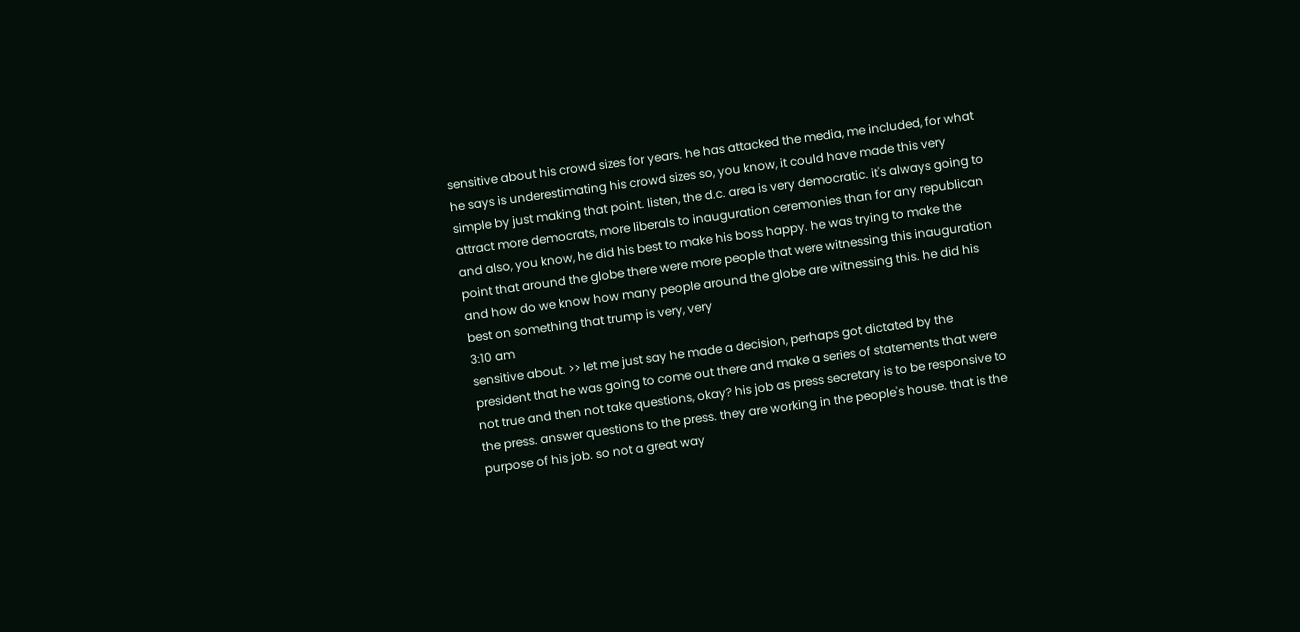sensitive about his crowd sizes for years. he has attacked the media, me included, for what he says is underestimating his crowd sizes so, you know, it could have made this very simple by just making that point. listen, the d.c. area is very democratic. it's always going to attract more democrats, more liberals to inauguration ceremonies than for any republican and also, you know, he did his best to make his boss happy. he was trying to make the point that around the globe there were more people that were witnessing this inauguration and how do we know how many people around the globe are witnessing this. he did his best on something that trump is very, very
3:10 am
sensitive about. >> let me just say he made a decision, perhaps got dictated by the president that he was going to come out there and make a series of statements that were not true and then not take questions, okay? his job as press secretary is to be responsive to the press. answer questions to the press. they are working in the people's house. that is the purpose of his job. so not a great way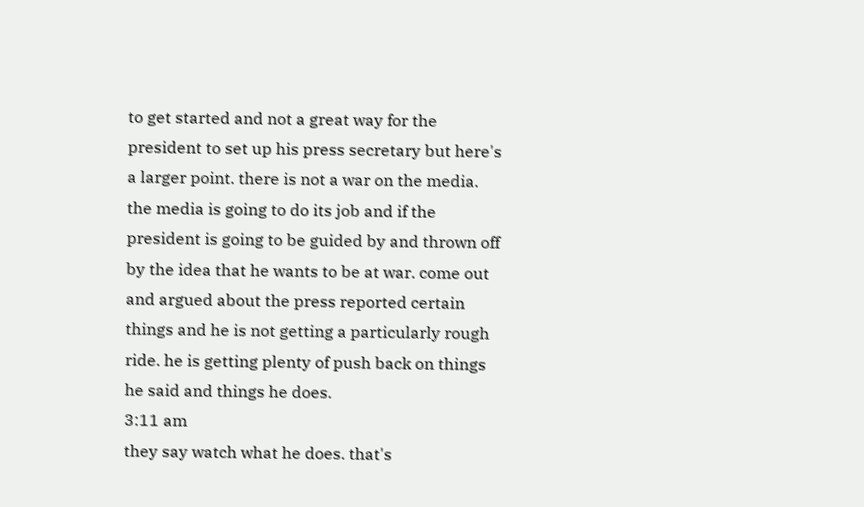to get started and not a great way for the president to set up his press secretary but here's a larger point. there is not a war on the media. the media is going to do its job and if the president is going to be guided by and thrown off by the idea that he wants to be at war. come out and argued about the press reported certain things and he is not getting a particularly rough ride. he is getting plenty of push back on things he said and things he does.
3:11 am
they say watch what he does. that's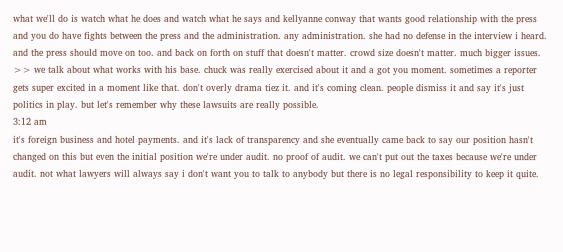what we'll do is watch what he does and watch what he says and kellyanne conway that wants good relationship with the press and you do have fights between the press and the administration. any administration. she had no defense in the interview i heard. and the press should move on too. and back on forth on stuff that doesn't matter. crowd size doesn't matter. much bigger issues. >> we talk about what works with his base. chuck was really exercised about it and a got you moment. sometimes a reporter gets super excited in a moment like that. don't overly drama tiez it. and it's coming clean. people dismiss it and say it's just politics in play. but let's remember why these lawsuits are really possible.
3:12 am
it's foreign business and hotel payments. and it's lack of transparency and she eventually came back to say our position hasn't changed on this but even the initial position we're under audit. no proof of audit. we can't put out the taxes because we're under audit. not what lawyers will always say i don't want you to talk to anybody but there is no legal responsibility to keep it quite.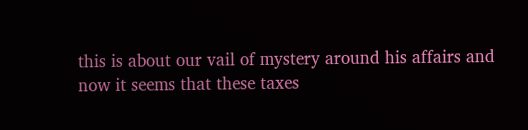this is about our vail of mystery around his affairs and now it seems that these taxes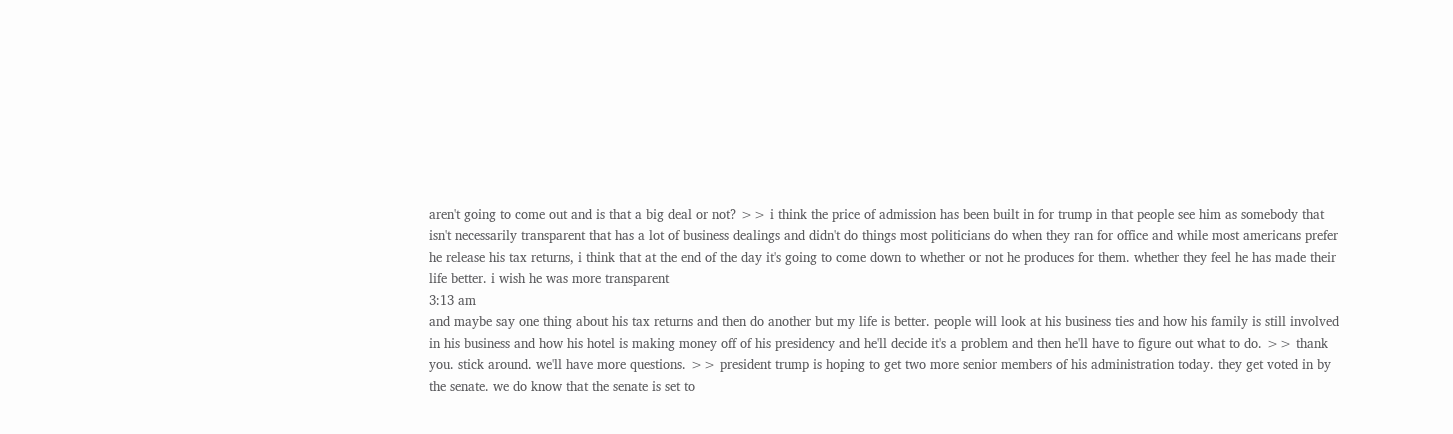aren't going to come out and is that a big deal or not? >> i think the price of admission has been built in for trump in that people see him as somebody that isn't necessarily transparent that has a lot of business dealings and didn't do things most politicians do when they ran for office and while most americans prefer he release his tax returns, i think that at the end of the day it's going to come down to whether or not he produces for them. whether they feel he has made their life better. i wish he was more transparent
3:13 am
and maybe say one thing about his tax returns and then do another but my life is better. people will look at his business ties and how his family is still involved in his business and how his hotel is making money off of his presidency and he'll decide it's a problem and then he'll have to figure out what to do. >> thank you. stick around. we'll have more questions. >> president trump is hoping to get two more senior members of his administration today. they get voted in by the senate. we do know that the senate is set to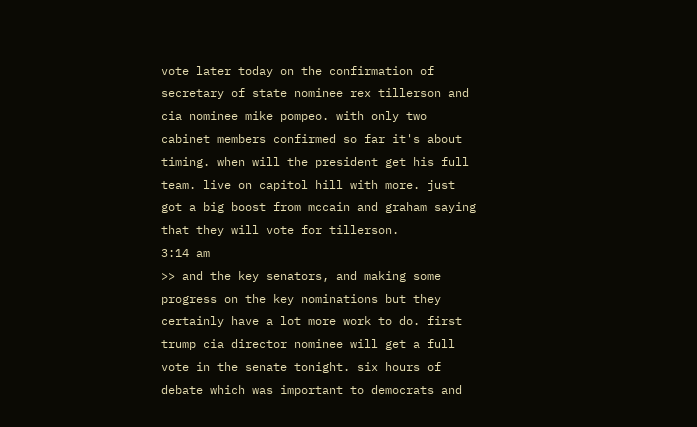vote later today on the confirmation of secretary of state nominee rex tillerson and cia nominee mike pompeo. with only two cabinet members confirmed so far it's about timing. when will the president get his full team. live on capitol hill with more. just got a big boost from mccain and graham saying that they will vote for tillerson.
3:14 am
>> and the key senators, and making some progress on the key nominations but they certainly have a lot more work to do. first trump cia director nominee will get a full vote in the senate tonight. six hours of debate which was important to democrats and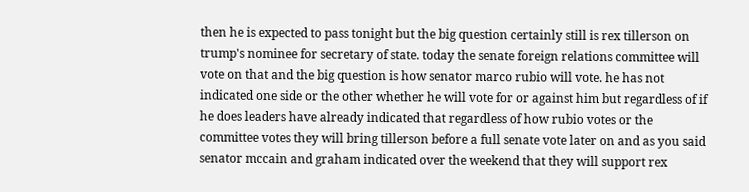then he is expected to pass tonight but the big question certainly still is rex tillerson on trump's nominee for secretary of state. today the senate foreign relations committee will vote on that and the big question is how senator marco rubio will vote. he has not indicated one side or the other whether he will vote for or against him but regardless of if he does leaders have already indicated that regardless of how rubio votes or the committee votes they will bring tillerson before a full senate vote later on and as you said senator mccain and graham indicated over the weekend that they will support rex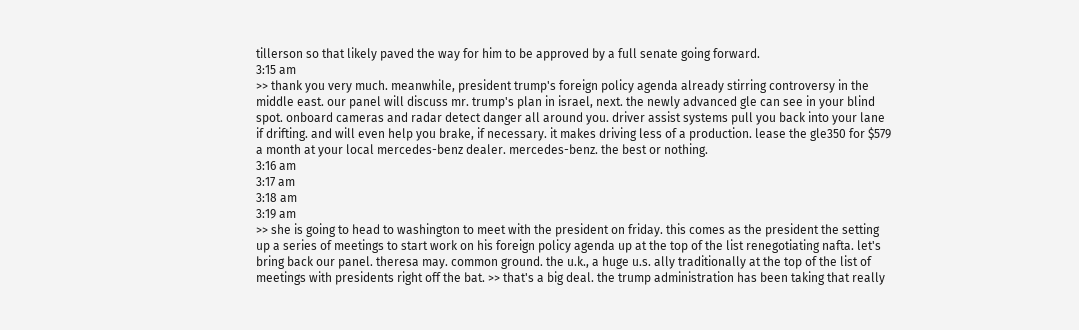tillerson so that likely paved the way for him to be approved by a full senate going forward.
3:15 am
>> thank you very much. meanwhile, president trump's foreign policy agenda already stirring controversy in the middle east. our panel will discuss mr. trump's plan in israel, next. the newly advanced gle can see in your blind spot. onboard cameras and radar detect danger all around you. driver assist systems pull you back into your lane if drifting. and will even help you brake, if necessary. it makes driving less of a production. lease the gle350 for $579 a month at your local mercedes-benz dealer. mercedes-benz. the best or nothing.
3:16 am
3:17 am
3:18 am
3:19 am
>> she is going to head to washington to meet with the president on friday. this comes as the president the setting up a series of meetings to start work on his foreign policy agenda up at the top of the list renegotiating nafta. let's bring back our panel. theresa may. common ground. the u.k., a huge u.s. ally traditionally at the top of the list of meetings with presidents right off the bat. >> that's a big deal. the trump administration has been taking that really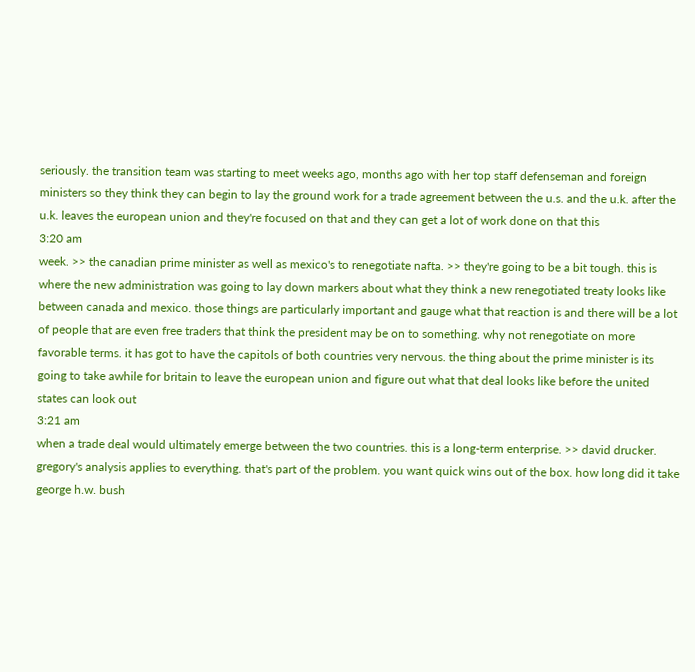seriously. the transition team was starting to meet weeks ago, months ago with her top staff defenseman and foreign ministers so they think they can begin to lay the ground work for a trade agreement between the u.s. and the u.k. after the u.k. leaves the european union and they're focused on that and they can get a lot of work done on that this
3:20 am
week. >> the canadian prime minister as well as mexico's to renegotiate nafta. >> they're going to be a bit tough. this is where the new administration was going to lay down markers about what they think a new renegotiated treaty looks like between canada and mexico. those things are particularly important and gauge what that reaction is and there will be a lot of people that are even free traders that think the president may be on to something. why not renegotiate on more favorable terms. it has got to have the capitols of both countries very nervous. the thing about the prime minister is its going to take awhile for britain to leave the european union and figure out what that deal looks like before the united states can look out
3:21 am
when a trade deal would ultimately emerge between the two countries. this is a long-term enterprise. >> david drucker. gregory's analysis applies to everything. that's part of the problem. you want quick wins out of the box. how long did it take george h.w. bush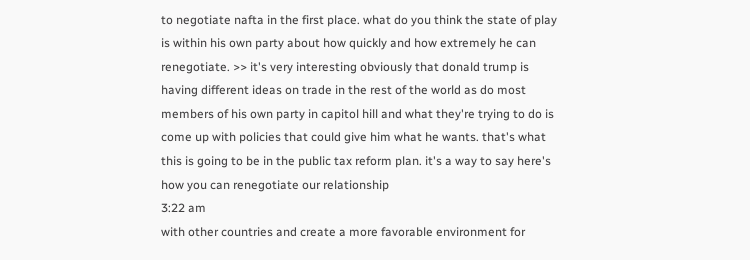to negotiate nafta in the first place. what do you think the state of play is within his own party about how quickly and how extremely he can renegotiate. >> it's very interesting obviously that donald trump is having different ideas on trade in the rest of the world as do most members of his own party in capitol hill and what they're trying to do is come up with policies that could give him what he wants. that's what this is going to be in the public tax reform plan. it's a way to say here's how you can renegotiate our relationship
3:22 am
with other countries and create a more favorable environment for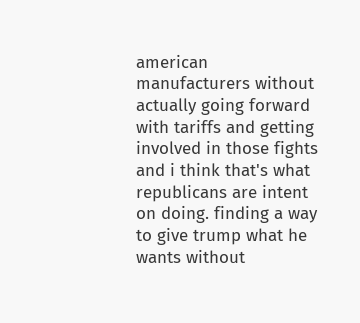american manufacturers without actually going forward with tariffs and getting involved in those fights and i think that's what republicans are intent on doing. finding a way to give trump what he wants without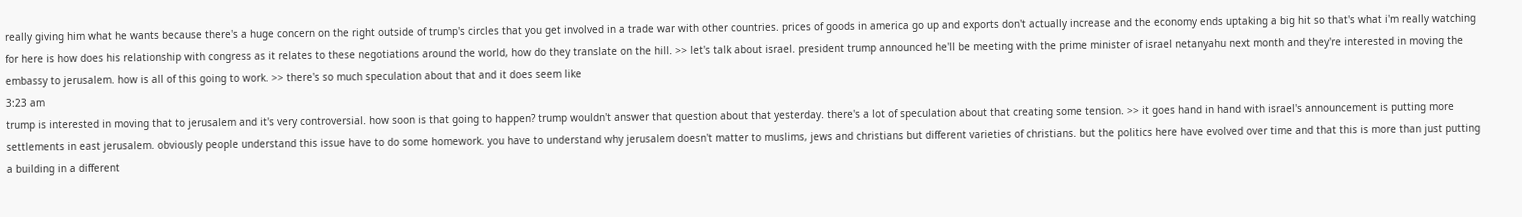really giving him what he wants because there's a huge concern on the right outside of trump's circles that you get involved in a trade war with other countries. prices of goods in america go up and exports don't actually increase and the economy ends uptaking a big hit so that's what i'm really watching for here is how does his relationship with congress as it relates to these negotiations around the world, how do they translate on the hill. >> let's talk about israel. president trump announced he'll be meeting with the prime minister of israel netanyahu next month and they're interested in moving the embassy to jerusalem. how is all of this going to work. >> there's so much speculation about that and it does seem like
3:23 am
trump is interested in moving that to jerusalem and it's very controversial. how soon is that going to happen? trump wouldn't answer that question about that yesterday. there's a lot of speculation about that creating some tension. >> it goes hand in hand with israel's announcement is putting more settlements in east jerusalem. obviously people understand this issue have to do some homework. you have to understand why jerusalem doesn't matter to muslims, jews and christians but different varieties of christians. but the politics here have evolved over time and that this is more than just putting a building in a different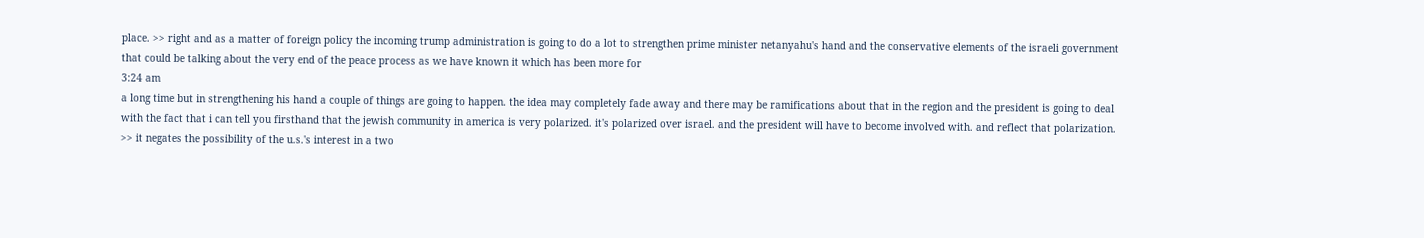place. >> right and as a matter of foreign policy the incoming trump administration is going to do a lot to strengthen prime minister netanyahu's hand and the conservative elements of the israeli government that could be talking about the very end of the peace process as we have known it which has been more for
3:24 am
a long time but in strengthening his hand a couple of things are going to happen. the idea may completely fade away and there may be ramifications about that in the region and the president is going to deal with the fact that i can tell you firsthand that the jewish community in america is very polarized. it's polarized over israel. and the president will have to become involved with. and reflect that polarization. >> it negates the possibility of the u.s.'s interest in a two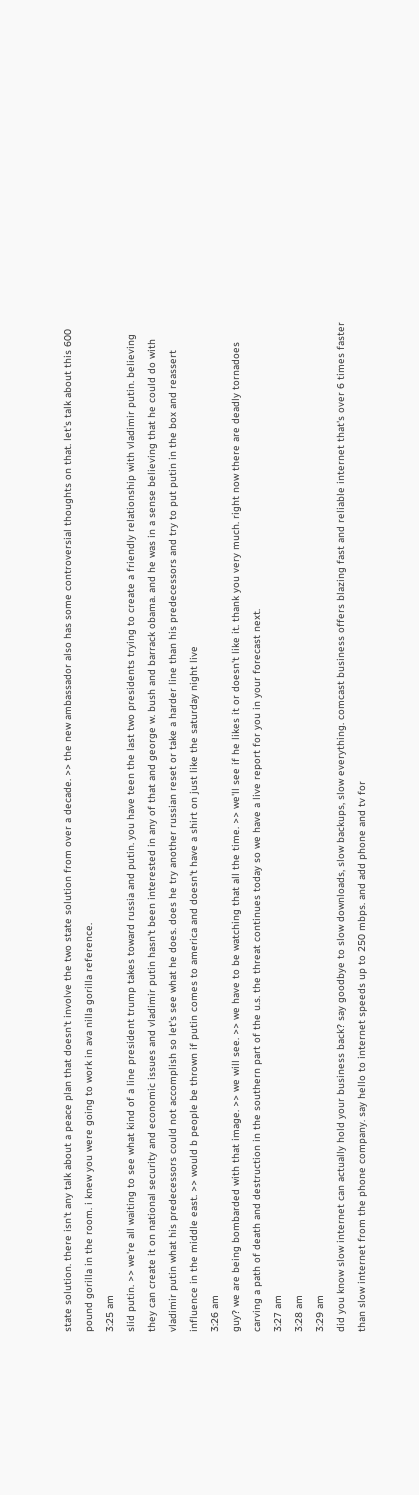state solution. there isn't any talk about a peace plan that doesn't involve the two state solution from over a decade. >> the new ambassador also has some controversial thoughts on that. let's talk about this 600 pound gorilla in the room. i knew you were going to work in ava nilla gorilla reference.
3:25 am
slid putin. >> we're all waiting to see what kind of a line president trump takes toward russia and putin. you have teen the last two presidents trying to create a friendly relationship with vladimir putin. believing they can create it on national security and economic issues and vladimir putin hasn't been interested in any of that and george w. bush and barrack obama. and he was in a sense believing that he could do with vladimir putin what his predecessors could not accomplish so let's see what he does. does he try another russian reset or take a harder line than his predecessors and try to put putin in the box and reassert influence in the middle east. >> would b people be thrown if putin comes to america and doesn't have a shirt on just like the saturday night live
3:26 am
guy? we are being bombarded with that image. >> we will see. >> we have to be watching that all the time. >> we'll see if he likes it or doesn't like it. thank you very much. right now there are deadly tornadoes carving a path of death and destruction in the southern part of the u.s. the threat continues today so we have a live report for you in your forecast next.
3:27 am
3:28 am
3:29 am
did you know slow internet can actually hold your business back? say goodbye to slow downloads, slow backups, slow everything. comcast business offers blazing fast and reliable internet that's over 6 times faster than slow internet from the phone company. say hello to internet speeds up to 250 mbps. and add phone and tv for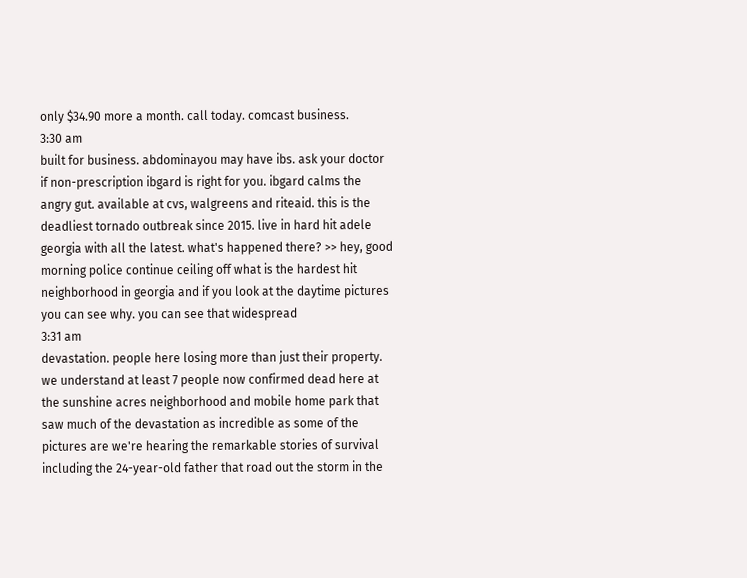only $34.90 more a month. call today. comcast business.
3:30 am
built for business. abdominayou may have ibs. ask your doctor if non-prescription ibgard is right for you. ibgard calms the angry gut. available at cvs, walgreens and riteaid. this is the deadliest tornado outbreak since 2015. live in hard hit adele georgia with all the latest. what's happened there? >> hey, good morning police continue ceiling off what is the hardest hit neighborhood in georgia and if you look at the daytime pictures you can see why. you can see that widespread
3:31 am
devastation. people here losing more than just their property. we understand at least 7 people now confirmed dead here at the sunshine acres neighborhood and mobile home park that saw much of the devastation as incredible as some of the pictures are we're hearing the remarkable stories of survival including the 24-year-old father that road out the storm in the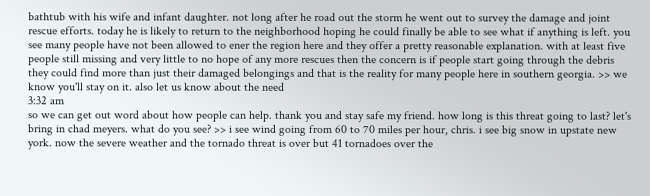bathtub with his wife and infant daughter. not long after he road out the storm he went out to survey the damage and joint rescue efforts. today he is likely to return to the neighborhood hoping he could finally be able to see what if anything is left. you see many people have not been allowed to ener the region here and they offer a pretty reasonable explanation. with at least five people still missing and very little to no hope of any more rescues then the concern is if people start going through the debris they could find more than just their damaged belongings and that is the reality for many people here in southern georgia. >> we know you'll stay on it. also let us know about the need
3:32 am
so we can get out word about how people can help. thank you and stay safe my friend. how long is this threat going to last? let's bring in chad meyers. what do you see? >> i see wind going from 60 to 70 miles per hour, chris. i see big snow in upstate new york. now the severe weather and the tornado threat is over but 41 tornadoes over the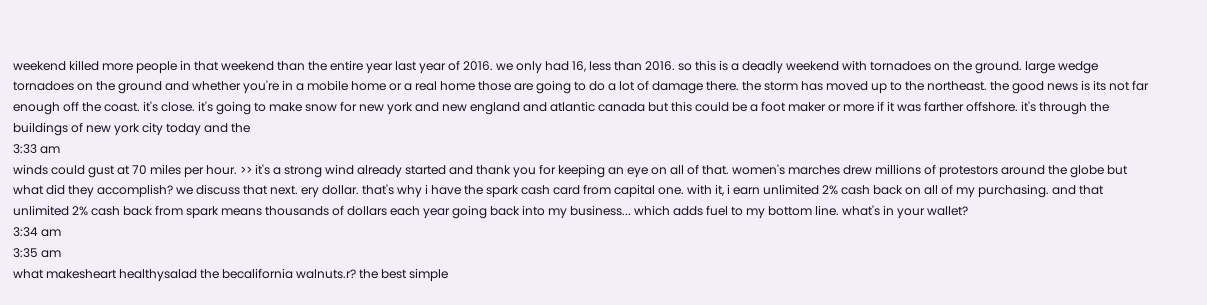weekend killed more people in that weekend than the entire year last year of 2016. we only had 16, less than 2016. so this is a deadly weekend with tornadoes on the ground. large wedge tornadoes on the ground and whether you're in a mobile home or a real home those are going to do a lot of damage there. the storm has moved up to the northeast. the good news is its not far enough off the coast. it's close. it's going to make snow for new york and new england and atlantic canada but this could be a foot maker or more if it was farther offshore. it's through the buildings of new york city today and the
3:33 am
winds could gust at 70 miles per hour. >> it's a strong wind already started and thank you for keeping an eye on all of that. women's marches drew millions of protestors around the globe but what did they accomplish? we discuss that next. ery dollar. that's why i have the spark cash card from capital one. with it, i earn unlimited 2% cash back on all of my purchasing. and that unlimited 2% cash back from spark means thousands of dollars each year going back into my business... which adds fuel to my bottom line. what's in your wallet?
3:34 am
3:35 am
what makesheart healthysalad the becalifornia walnuts.r? the best simple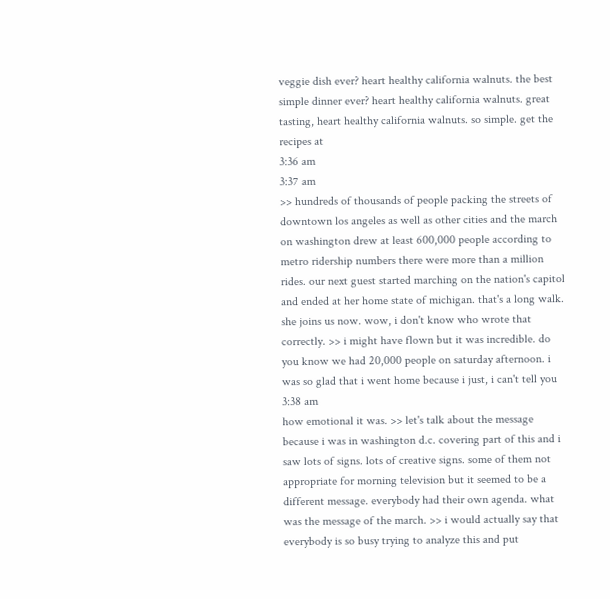veggie dish ever? heart healthy california walnuts. the best simple dinner ever? heart healthy california walnuts. great tasting, heart healthy california walnuts. so simple. get the recipes at
3:36 am
3:37 am
>> hundreds of thousands of people packing the streets of downtown los angeles as well as other cities and the march on washington drew at least 600,000 people according to metro ridership numbers there were more than a million rides. our next guest started marching on the nation's capitol and ended at her home state of michigan. that's a long walk. she joins us now. wow, i don't know who wrote that correctly. >> i might have flown but it was incredible. do you know we had 20,000 people on saturday afternoon. i was so glad that i went home because i just, i can't tell you
3:38 am
how emotional it was. >> let's talk about the message because i was in washington d.c. covering part of this and i saw lots of signs. lots of creative signs. some of them not appropriate for morning television but it seemed to be a different message. everybody had their own agenda. what was the message of the march. >> i would actually say that everybody is so busy trying to analyze this and put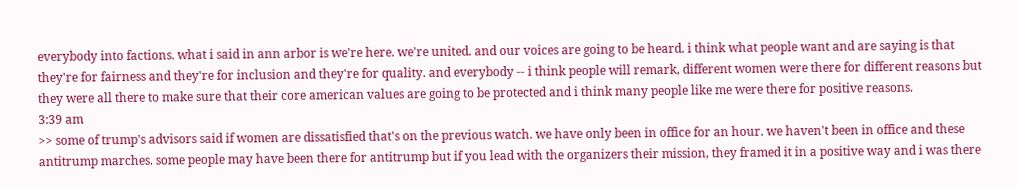everybody into factions. what i said in ann arbor is we're here. we're united. and our voices are going to be heard. i think what people want and are saying is that they're for fairness and they're for inclusion and they're for quality. and everybody -- i think people will remark, different women were there for different reasons but they were all there to make sure that their core american values are going to be protected and i think many people like me were there for positive reasons.
3:39 am
>> some of trump's advisors said if women are dissatisfied that's on the previous watch. we have only been in office for an hour. we haven't been in office and these antitrump marches. some people may have been there for antitrump but if you lead with the organizers their mission, they framed it in a positive way and i was there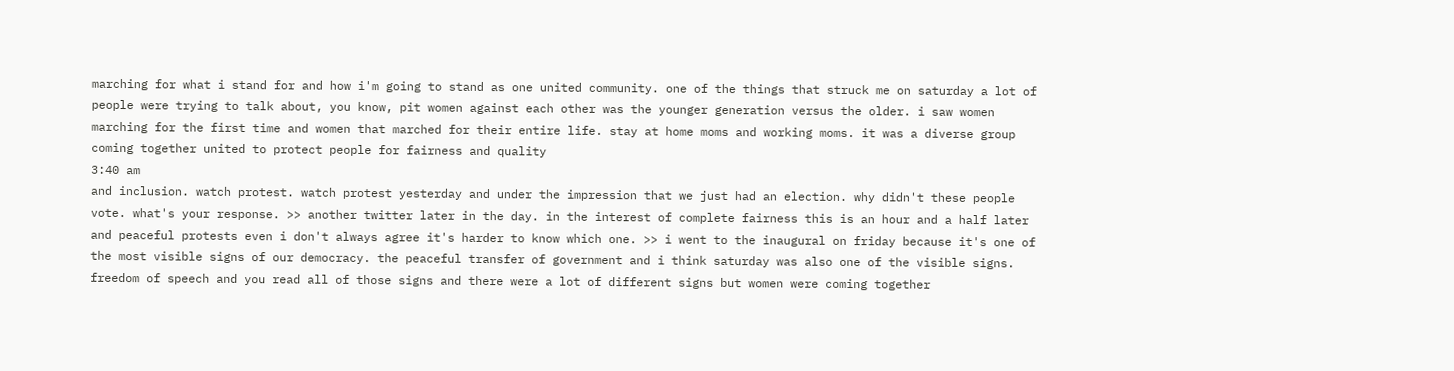marching for what i stand for and how i'm going to stand as one united community. one of the things that struck me on saturday a lot of people were trying to talk about, you know, pit women against each other was the younger generation versus the older. i saw women marching for the first time and women that marched for their entire life. stay at home moms and working moms. it was a diverse group coming together united to protect people for fairness and quality
3:40 am
and inclusion. watch protest. watch protest yesterday and under the impression that we just had an election. why didn't these people vote. what's your response. >> another twitter later in the day. in the interest of complete fairness this is an hour and a half later and peaceful protests even i don't always agree it's harder to know which one. >> i went to the inaugural on friday because it's one of the most visible signs of our democracy. the peaceful transfer of government and i think saturday was also one of the visible signs. freedom of speech and you read all of those signs and there were a lot of different signs but women were coming together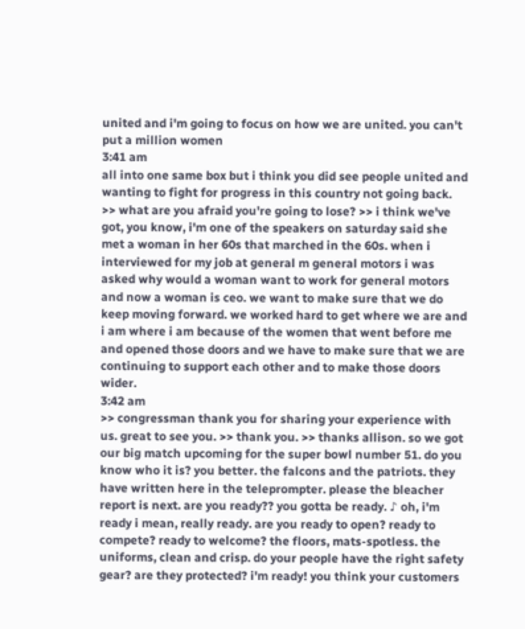united and i'm going to focus on how we are united. you can't put a million women
3:41 am
all into one same box but i think you did see people united and wanting to fight for progress in this country not going back. >> what are you afraid you're going to lose? >> i think we've got, you know, i'm one of the speakers on saturday said she met a woman in her 60s that marched in the 60s. when i interviewed for my job at general m general motors i was asked why would a woman want to work for general motors and now a woman is ceo. we want to make sure that we do keep moving forward. we worked hard to get where we are and i am where i am because of the women that went before me and opened those doors and we have to make sure that we are continuing to support each other and to make those doors wider.
3:42 am
>> congressman thank you for sharing your experience with us. great to see you. >> thank you. >> thanks allison. so we got our big match upcoming for the super bowl number 51. do you know who it is? you better. the falcons and the patriots. they have written here in the teleprompter. please the bleacher report is next. are you ready?? you gotta be ready. ♪ oh, i'm ready i mean, really ready. are you ready to open? ready to compete? ready to welcome? the floors, mats-spotless. the uniforms, clean and crisp. do your people have the right safety gear? are they protected? i'm ready! you think your customers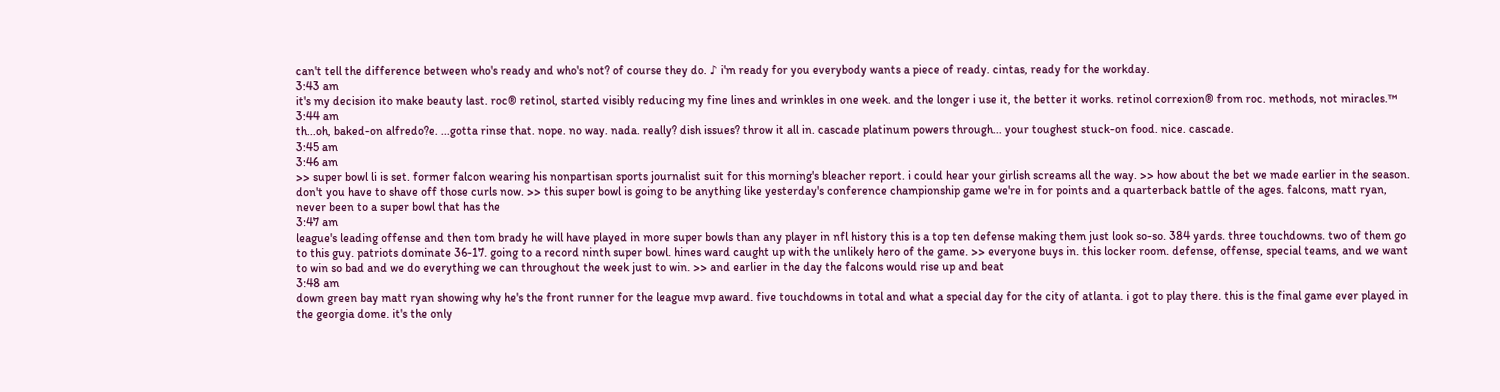can't tell the difference between who's ready and who's not? of course they do. ♪ i'm ready for you everybody wants a piece of ready. cintas, ready for the workday.
3:43 am
it's my decision ito make beauty last. roc® retinol, started visibly reducing my fine lines and wrinkles in one week. and the longer i use it, the better it works. retinol correxion® from roc. methods, not miracles.™
3:44 am
th...oh, baked-on alfredo?e. ...gotta rinse that. nope. no way. nada. really? dish issues? throw it all in. cascade platinum powers through... your toughest stuck-on food. nice. cascade.
3:45 am
3:46 am
>> super bowl li is set. former falcon wearing his nonpartisan sports journalist suit for this morning's bleacher report. i could hear your girlish screams all the way. >> how about the bet we made earlier in the season. don't you have to shave off those curls now. >> this super bowl is going to be anything like yesterday's conference championship game we're in for points and a quarterback battle of the ages. falcons, matt ryan, never been to a super bowl that has the
3:47 am
league's leading offense and then tom brady he will have played in more super bowls than any player in nfl history this is a top ten defense making them just look so-so. 384 yards. three touchdowns. two of them go to this guy. patriots dominate 36-17. going to a record ninth super bowl. hines ward caught up with the unlikely hero of the game. >> everyone buys in. this locker room. defense, offense, special teams, and we want to win so bad and we do everything we can throughout the week just to win. >> and earlier in the day the falcons would rise up and beat
3:48 am
down green bay matt ryan showing why he's the front runner for the league mvp award. five touchdowns in total and what a special day for the city of atlanta. i got to play there. this is the final game ever played in the georgia dome. it's the only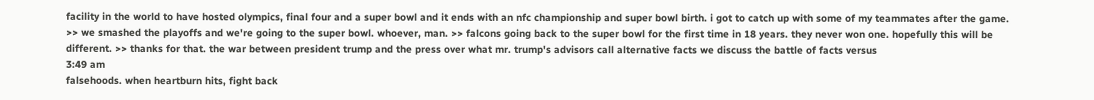facility in the world to have hosted olympics, final four and a super bowl and it ends with an nfc championship and super bowl birth. i got to catch up with some of my teammates after the game. >> we smashed the playoffs and we're going to the super bowl. whoever, man. >> falcons going back to the super bowl for the first time in 18 years. they never won one. hopefully this will be different. >> thanks for that. the war between president trump and the press over what mr. trump's advisors call alternative facts we discuss the battle of facts versus
3:49 am
falsehoods. when heartburn hits, fight back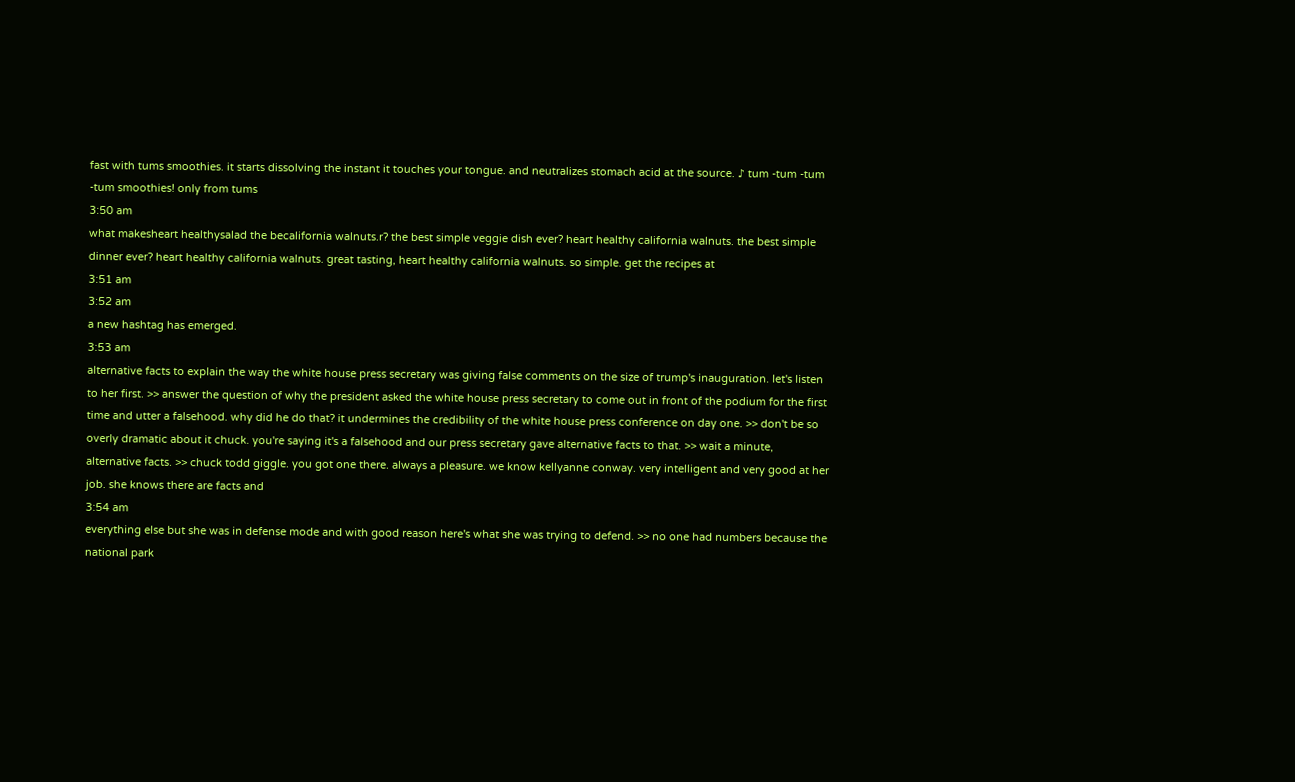fast with tums smoothies. it starts dissolving the instant it touches your tongue. and neutralizes stomach acid at the source. ♪ tum -tum -tum -tum smoothies! only from tums
3:50 am
what makesheart healthysalad the becalifornia walnuts.r? the best simple veggie dish ever? heart healthy california walnuts. the best simple dinner ever? heart healthy california walnuts. great tasting, heart healthy california walnuts. so simple. get the recipes at
3:51 am
3:52 am
a new hashtag has emerged.
3:53 am
alternative facts to explain the way the white house press secretary was giving false comments on the size of trump's inauguration. let's listen to her first. >> answer the question of why the president asked the white house press secretary to come out in front of the podium for the first time and utter a falsehood. why did he do that? it undermines the credibility of the white house press conference on day one. >> don't be so overly dramatic about it chuck. you're saying it's a falsehood and our press secretary gave alternative facts to that. >> wait a minute, alternative facts. >> chuck todd giggle. you got one there. always a pleasure. we know kellyanne conway. very intelligent and very good at her job. she knows there are facts and
3:54 am
everything else but she was in defense mode and with good reason here's what she was trying to defend. >> no one had numbers because the national park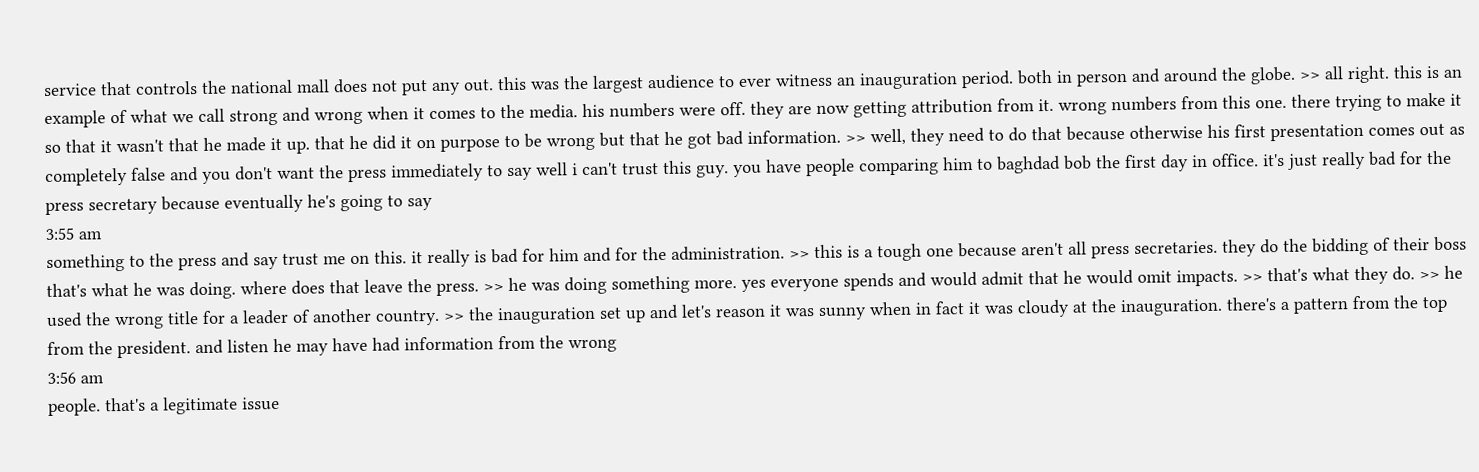service that controls the national mall does not put any out. this was the largest audience to ever witness an inauguration period. both in person and around the globe. >> all right. this is an example of what we call strong and wrong when it comes to the media. his numbers were off. they are now getting attribution from it. wrong numbers from this one. there trying to make it so that it wasn't that he made it up. that he did it on purpose to be wrong but that he got bad information. >> well, they need to do that because otherwise his first presentation comes out as completely false and you don't want the press immediately to say well i can't trust this guy. you have people comparing him to baghdad bob the first day in office. it's just really bad for the press secretary because eventually he's going to say
3:55 am
something to the press and say trust me on this. it really is bad for him and for the administration. >> this is a tough one because aren't all press secretaries. they do the bidding of their boss that's what he was doing. where does that leave the press. >> he was doing something more. yes everyone spends and would admit that he would omit impacts. >> that's what they do. >> he used the wrong title for a leader of another country. >> the inauguration set up and let's reason it was sunny when in fact it was cloudy at the inauguration. there's a pattern from the top from the president. and listen he may have had information from the wrong
3:56 am
people. that's a legitimate issue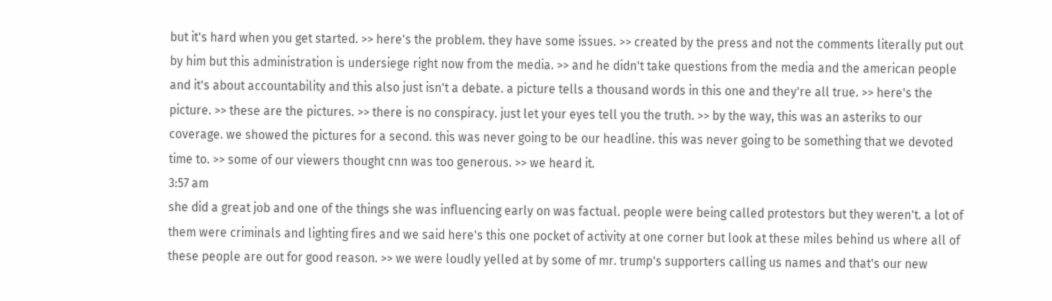but it's hard when you get started. >> here's the problem. they have some issues. >> created by the press and not the comments literally put out by him but this administration is undersiege right now from the media. >> and he didn't take questions from the media and the american people and it's about accountability and this also just isn't a debate. a picture tells a thousand words in this one and they're all true. >> here's the picture. >> these are the pictures. >> there is no conspiracy. just let your eyes tell you the truth. >> by the way, this was an asteriks to our coverage. we showed the pictures for a second. this was never going to be our headline. this was never going to be something that we devoted time to. >> some of our viewers thought cnn was too generous. >> we heard it.
3:57 am
she did a great job and one of the things she was influencing early on was factual. people were being called protestors but they weren't. a lot of them were criminals and lighting fires and we said here's this one pocket of activity at one corner but look at these miles behind us where all of these people are out for good reason. >> we were loudly yelled at by some of mr. trump's supporters calling us names and that's our new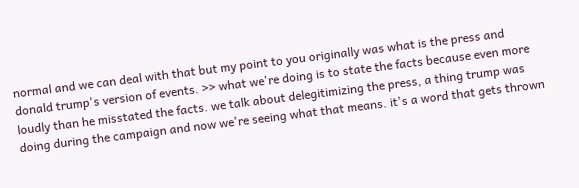normal and we can deal with that but my point to you originally was what is the press and donald trump's version of events. >> what we're doing is to state the facts because even more loudly than he misstated the facts. we talk about delegitimizing the press, a thing trump was doing during the campaign and now we're seeing what that means. it's a word that gets thrown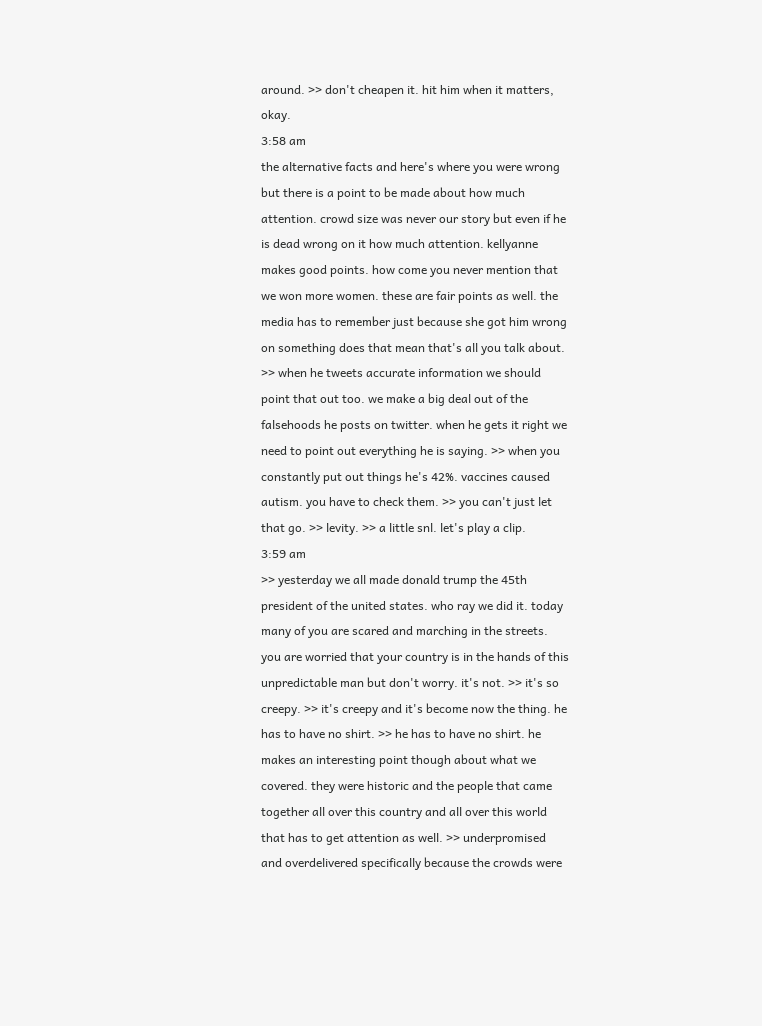around. >> don't cheapen it. hit him when it matters, okay.
3:58 am
the alternative facts and here's where you were wrong but there is a point to be made about how much attention. crowd size was never our story but even if he is dead wrong on it how much attention. kellyanne makes good points. how come you never mention that we won more women. these are fair points as well. the media has to remember just because she got him wrong on something does that mean that's all you talk about. >> when he tweets accurate information we should point that out too. we make a big deal out of the falsehoods he posts on twitter. when he gets it right we need to point out everything he is saying. >> when you constantly put out things he's 42%. vaccines caused autism. you have to check them. >> you can't just let that go. >> levity. >> a little snl. let's play a clip.
3:59 am
>> yesterday we all made donald trump the 45th president of the united states. who ray we did it. today many of you are scared and marching in the streets. you are worried that your country is in the hands of this unpredictable man but don't worry. it's not. >> it's so creepy. >> it's creepy and it's become now the thing. he has to have no shirt. >> he has to have no shirt. he makes an interesting point though about what we covered. they were historic and the people that came together all over this country and all over this world that has to get attention as well. >> underpromised and overdelivered specifically because the crowds were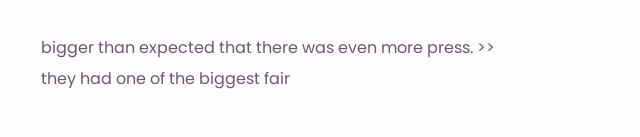bigger than expected that there was even more press. >> they had one of the biggest fair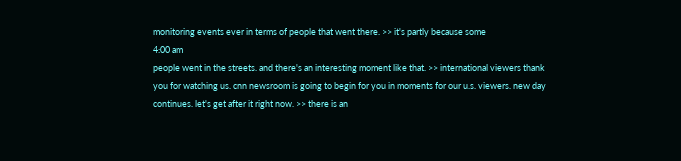monitoring events ever in terms of people that went there. >> it's partly because some
4:00 am
people went in the streets. and there's an interesting moment like that. >> international viewers thank you for watching us. cnn newsroom is going to begin for you in moments for our u.s. viewers. new day continues. let's get after it right now. >> there is an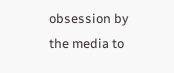obsession by the media to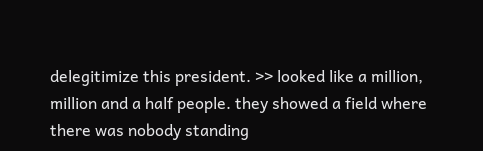delegitimize this president. >> looked like a million, million and a half people. they showed a field where there was nobody standing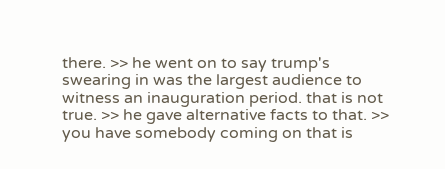there. >> he went on to say trump's swearing in was the largest audience to witness an inauguration period. that is not true. >> he gave alternative facts to that. >> you have somebody coming on that is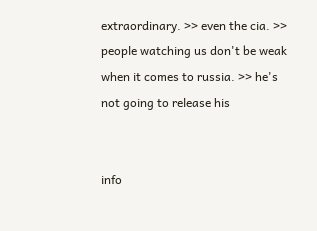extraordinary. >> even the cia. >> people watching us don't be weak when it comes to russia. >> he's not going to release his


info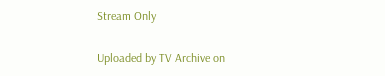Stream Only

Uploaded by TV Archive on